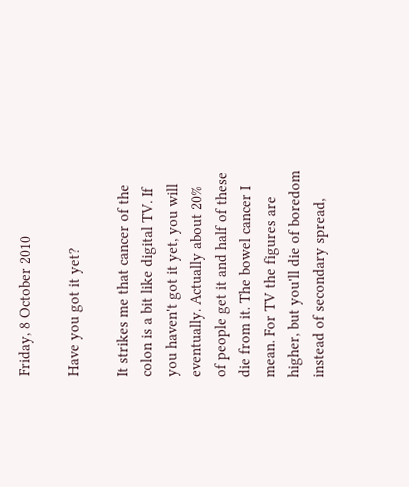Friday, 8 October 2010

Have you got it yet?

It strikes me that cancer of the colon is a bit like digital TV. If you haven't got it yet, you will eventually. Actually about 20% of people get it and half of these die from it. The bowel cancer I mean. For TV the figures are higher, but you'll die of boredom instead of secondary spread,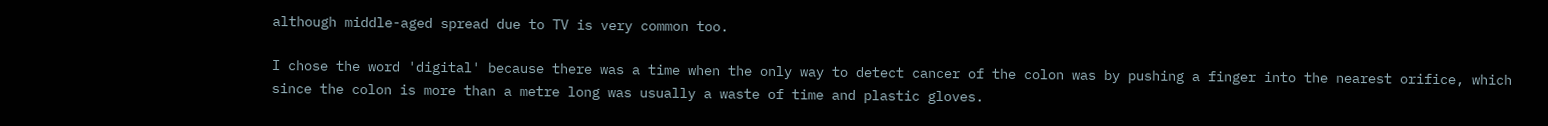although middle-aged spread due to TV is very common too.

I chose the word 'digital' because there was a time when the only way to detect cancer of the colon was by pushing a finger into the nearest orifice, which since the colon is more than a metre long was usually a waste of time and plastic gloves.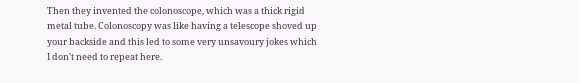Then they invented the colonoscope, which was a thick rigid metal tube. Colonoscopy was like having a telescope shoved up your backside and this led to some very unsavoury jokes which I don't need to repeat here.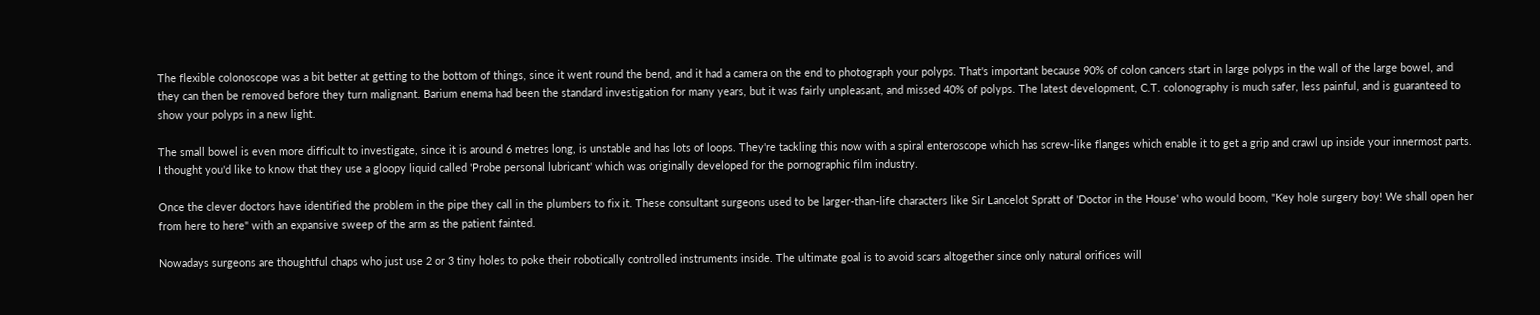The flexible colonoscope was a bit better at getting to the bottom of things, since it went round the bend, and it had a camera on the end to photograph your polyps. That's important because 90% of colon cancers start in large polyps in the wall of the large bowel, and they can then be removed before they turn malignant. Barium enema had been the standard investigation for many years, but it was fairly unpleasant, and missed 40% of polyps. The latest development, C.T. colonography is much safer, less painful, and is guaranteed to show your polyps in a new light.

The small bowel is even more difficult to investigate, since it is around 6 metres long, is unstable and has lots of loops. They're tackling this now with a spiral enteroscope which has screw-like flanges which enable it to get a grip and crawl up inside your innermost parts. I thought you'd like to know that they use a gloopy liquid called 'Probe personal lubricant' which was originally developed for the pornographic film industry.

Once the clever doctors have identified the problem in the pipe they call in the plumbers to fix it. These consultant surgeons used to be larger-than-life characters like Sir Lancelot Spratt of 'Doctor in the House' who would boom, "Key hole surgery boy! We shall open her from here to here" with an expansive sweep of the arm as the patient fainted.

Nowadays surgeons are thoughtful chaps who just use 2 or 3 tiny holes to poke their robotically controlled instruments inside. The ultimate goal is to avoid scars altogether since only natural orifices will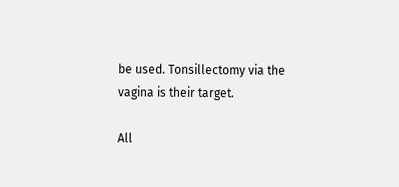be used. Tonsillectomy via the vagina is their target.

All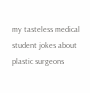my tasteless medical student jokes about plastic surgeons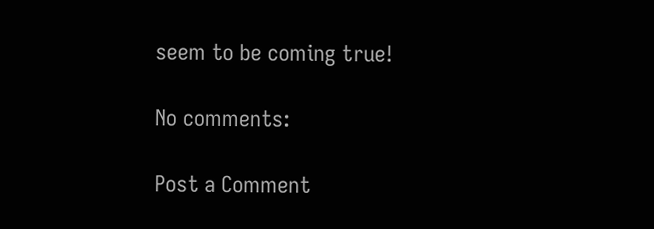seem to be coming true!

No comments:

Post a Comment